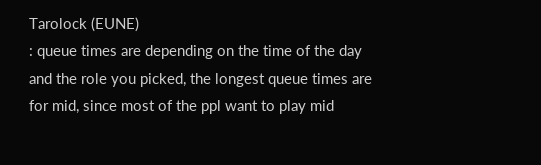Tarolock (EUNE)
: queue times are depending on the time of the day and the role you picked, the longest queue times are for mid, since most of the ppl want to play mid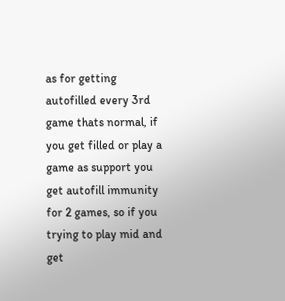as for getting autofilled every 3rd game thats normal, if you get filled or play a game as support you get autofill immunity for 2 games, so if you trying to play mid and get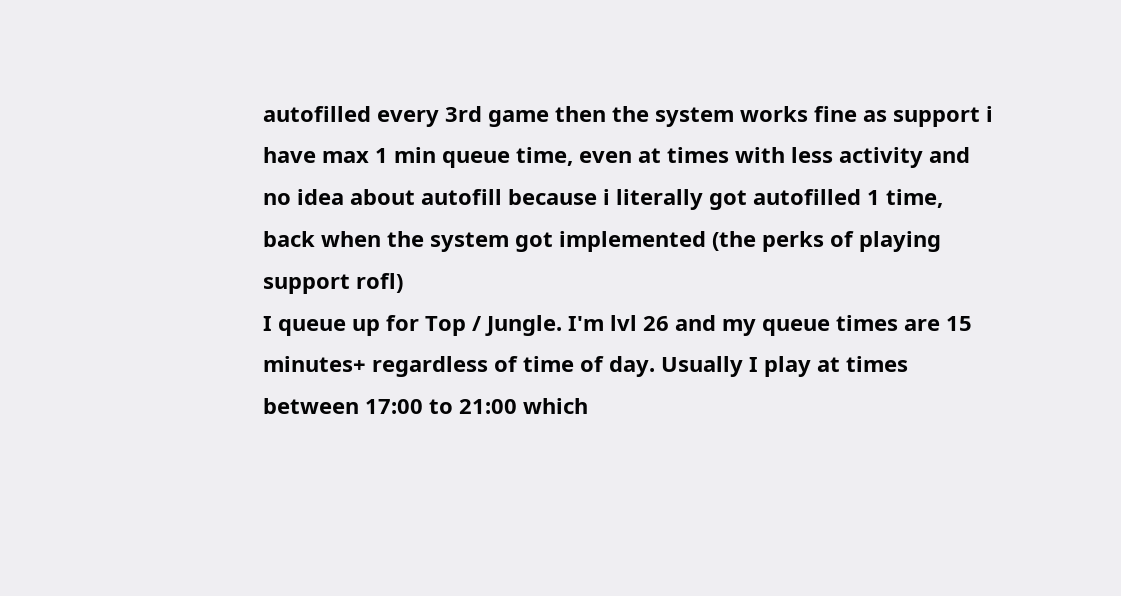autofilled every 3rd game then the system works fine as support i have max 1 min queue time, even at times with less activity and no idea about autofill because i literally got autofilled 1 time, back when the system got implemented (the perks of playing support rofl)
I queue up for Top / Jungle. I'm lvl 26 and my queue times are 15 minutes+ regardless of time of day. Usually I play at times between 17:00 to 21:00 which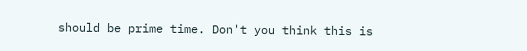should be prime time. Don't you think this is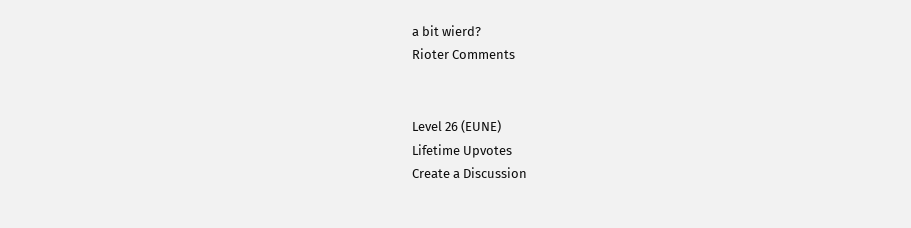a bit wierd?
Rioter Comments


Level 26 (EUNE)
Lifetime Upvotes
Create a Discussion